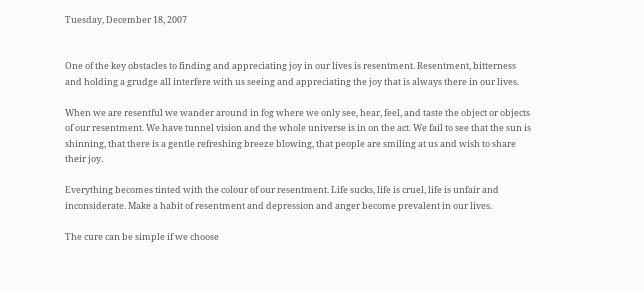Tuesday, December 18, 2007


One of the key obstacles to finding and appreciating joy in our lives is resentment. Resentment, bitterness and holding a grudge all interfere with us seeing and appreciating the joy that is always there in our lives.

When we are resentful we wander around in fog where we only see, hear, feel, and taste the object or objects of our resentment. We have tunnel vision and the whole universe is in on the act. We fail to see that the sun is shinning, that there is a gentle refreshing breeze blowing, that people are smiling at us and wish to share their joy.

Everything becomes tinted with the colour of our resentment. Life sucks, life is cruel, life is unfair and inconsiderate. Make a habit of resentment and depression and anger become prevalent in our lives.

The cure can be simple if we choose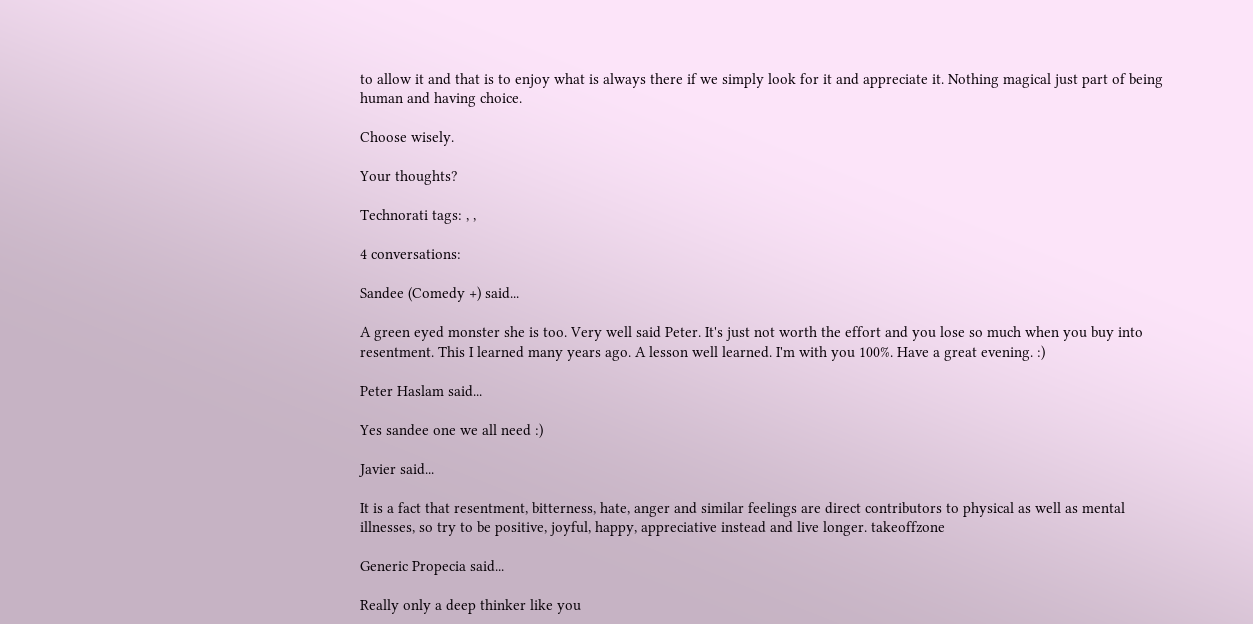to allow it and that is to enjoy what is always there if we simply look for it and appreciate it. Nothing magical just part of being human and having choice.

Choose wisely.

Your thoughts?

Technorati tags: , ,

4 conversations:

Sandee (Comedy +) said...

A green eyed monster she is too. Very well said Peter. It's just not worth the effort and you lose so much when you buy into resentment. This I learned many years ago. A lesson well learned. I'm with you 100%. Have a great evening. :)

Peter Haslam said...

Yes sandee one we all need :)

Javier said...

It is a fact that resentment, bitterness, hate, anger and similar feelings are direct contributors to physical as well as mental illnesses, so try to be positive, joyful, happy, appreciative instead and live longer. takeoffzone

Generic Propecia said...

Really only a deep thinker like you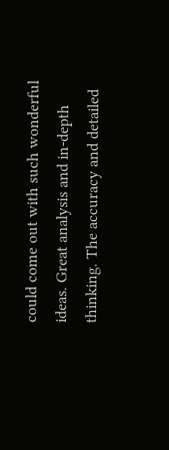could come out with such wonderful ideas. Great analysis and in-depth thinking. The accuracy and detailed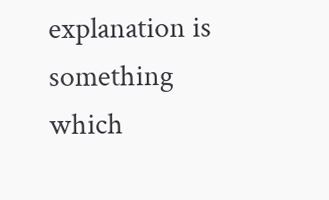explanation is something which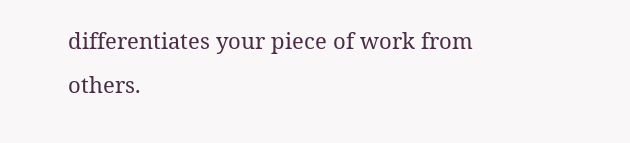differentiates your piece of work from others.